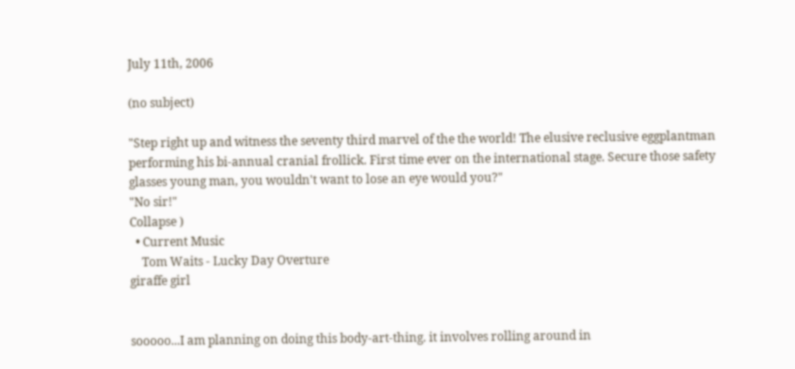July 11th, 2006

(no subject)

"Step right up and witness the seventy third marvel of the the world! The elusive reclusive eggplantman performing his bi-annual cranial frollick. First time ever on the international stage. Secure those safety glasses young man, you wouldn't want to lose an eye would you?"
"No sir!"
Collapse )
  • Current Music
    Tom Waits - Lucky Day Overture
giraffe girl


sooooo...I am planning on doing this body-art-thing. it involves rolling around in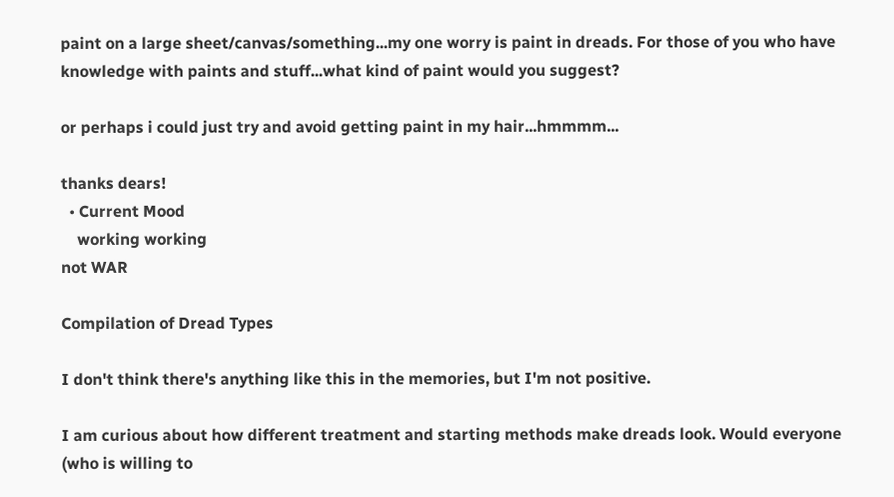paint on a large sheet/canvas/something...my one worry is paint in dreads. For those of you who have knowledge with paints and stuff...what kind of paint would you suggest?

or perhaps i could just try and avoid getting paint in my hair...hmmmm...

thanks dears!
  • Current Mood
    working working
not WAR

Compilation of Dread Types

I don't think there's anything like this in the memories, but I'm not positive.

I am curious about how different treatment and starting methods make dreads look. Would everyone (who is willing to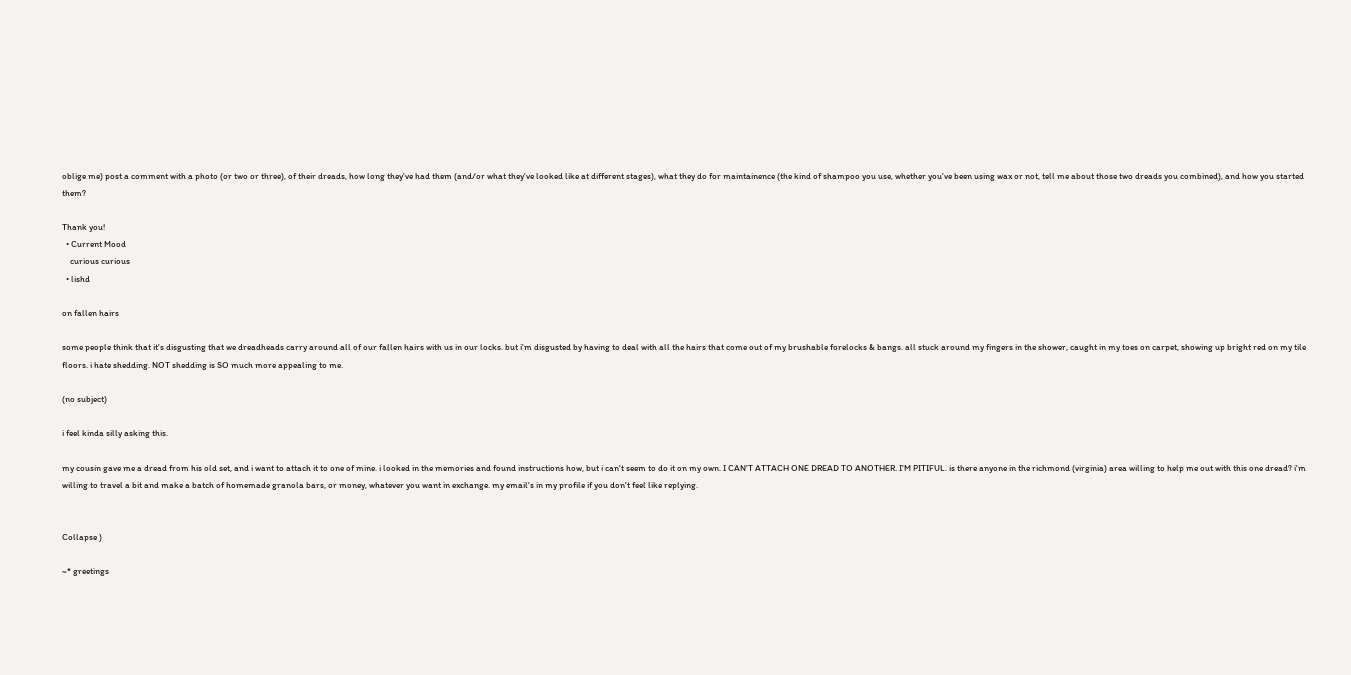oblige me) post a comment with a photo (or two or three), of their dreads, how long they've had them (and/or what they've looked like at different stages), what they do for maintainence (the kind of shampoo you use, whether you've been using wax or not, tell me about those two dreads you combined), and how you started them?

Thank you!
  • Current Mood
    curious curious
  • lishd

on fallen hairs

some people think that it's disgusting that we dreadheads carry around all of our fallen hairs with us in our locks. but i'm disgusted by having to deal with all the hairs that come out of my brushable forelocks & bangs. all stuck around my fingers in the shower, caught in my toes on carpet, showing up bright red on my tile floors. i hate shedding. NOT shedding is SO much more appealing to me.

(no subject)

i feel kinda silly asking this.

my cousin gave me a dread from his old set, and i want to attach it to one of mine. i looked in the memories and found instructions how, but i can't seem to do it on my own. I CAN'T ATTACH ONE DREAD TO ANOTHER. I'M PITIFUL. is there anyone in the richmond (virginia) area willing to help me out with this one dread? i'm willing to travel a bit and make a batch of homemade granola bars, or money, whatever you want in exchange. my email's in my profile if you don't feel like replying.


Collapse )

~* greetings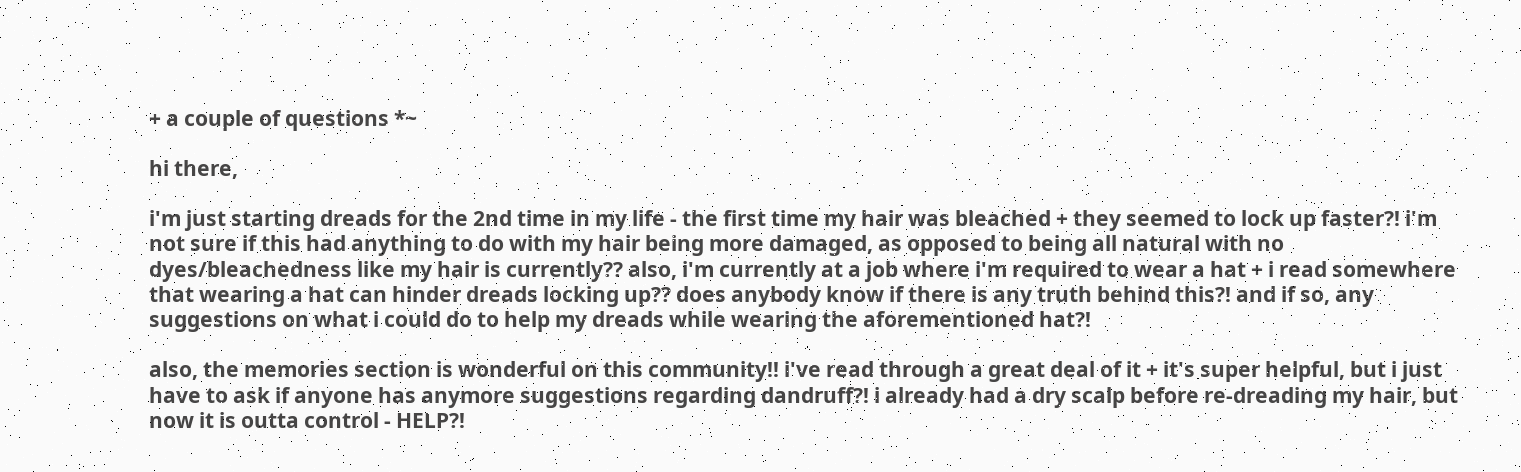+ a couple of questions *~

hi there,

i'm just starting dreads for the 2nd time in my life - the first time my hair was bleached + they seemed to lock up faster?! i'm not sure if this had anything to do with my hair being more damaged, as opposed to being all natural with no dyes/bleachedness like my hair is currently?? also, i'm currently at a job where i'm required to wear a hat + i read somewhere that wearing a hat can hinder dreads locking up?? does anybody know if there is any truth behind this?! and if so, any suggestions on what i could do to help my dreads while wearing the aforementioned hat?!

also, the memories section is wonderful on this community!! i've read through a great deal of it + it's super helpful, but i just have to ask if anyone has anymore suggestions regarding dandruff?! i already had a dry scalp before re-dreading my hair, but now it is outta control - HELP?!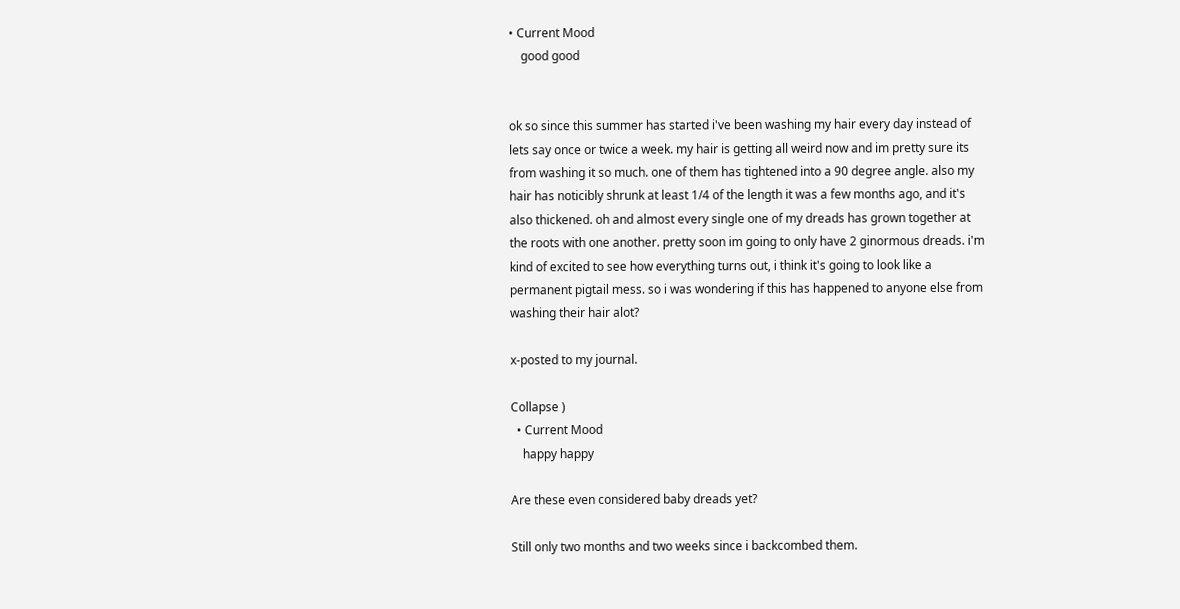• Current Mood
    good good


ok so since this summer has started i've been washing my hair every day instead of lets say once or twice a week. my hair is getting all weird now and im pretty sure its from washing it so much. one of them has tightened into a 90 degree angle. also my hair has noticibly shrunk at least 1/4 of the length it was a few months ago, and it's also thickened. oh and almost every single one of my dreads has grown together at the roots with one another. pretty soon im going to only have 2 ginormous dreads. i'm kind of excited to see how everything turns out, i think it's going to look like a permanent pigtail mess. so i was wondering if this has happened to anyone else from washing their hair alot?

x-posted to my journal.

Collapse )
  • Current Mood
    happy happy

Are these even considered baby dreads yet?

Still only two months and two weeks since i backcombed them.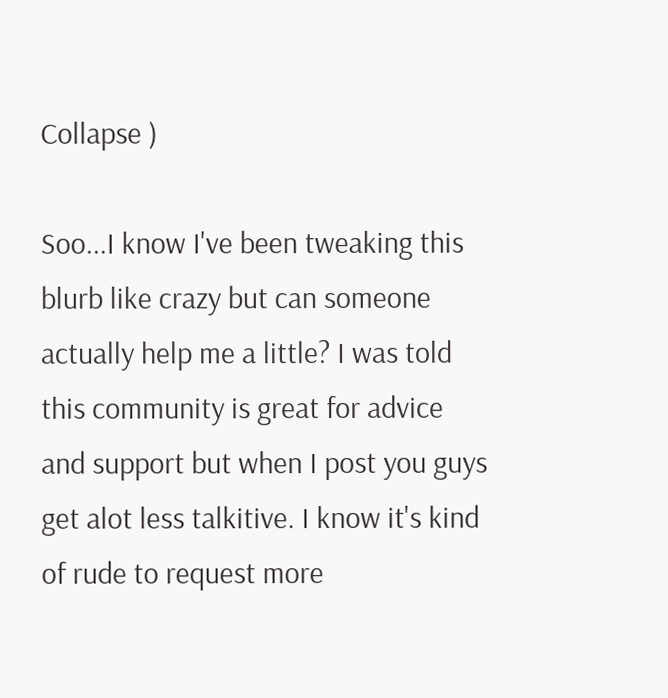Collapse )

Soo...I know I've been tweaking this blurb like crazy but can someone actually help me a little? I was told this community is great for advice and support but when I post you guys get alot less talkitive. I know it's kind of rude to request more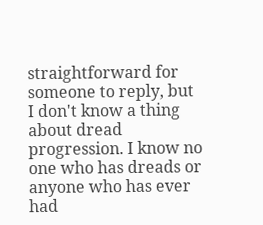straightforward for someone to reply, but I don't know a thing about dread progression. I know no one who has dreads or anyone who has ever had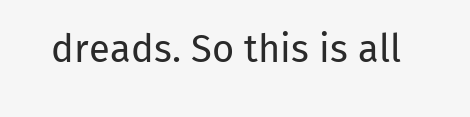dreads. So this is all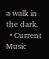a walk in the dark.
  • Current Music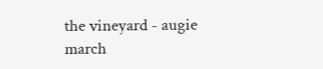the vineyard - augie march